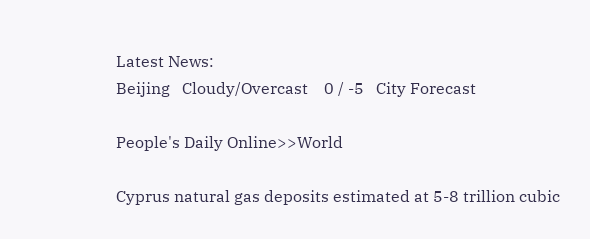Latest News:
Beijing   Cloudy/Overcast    0 / -5   City Forecast

People's Daily Online>>World

Cyprus natural gas deposits estimated at 5-8 trillion cubic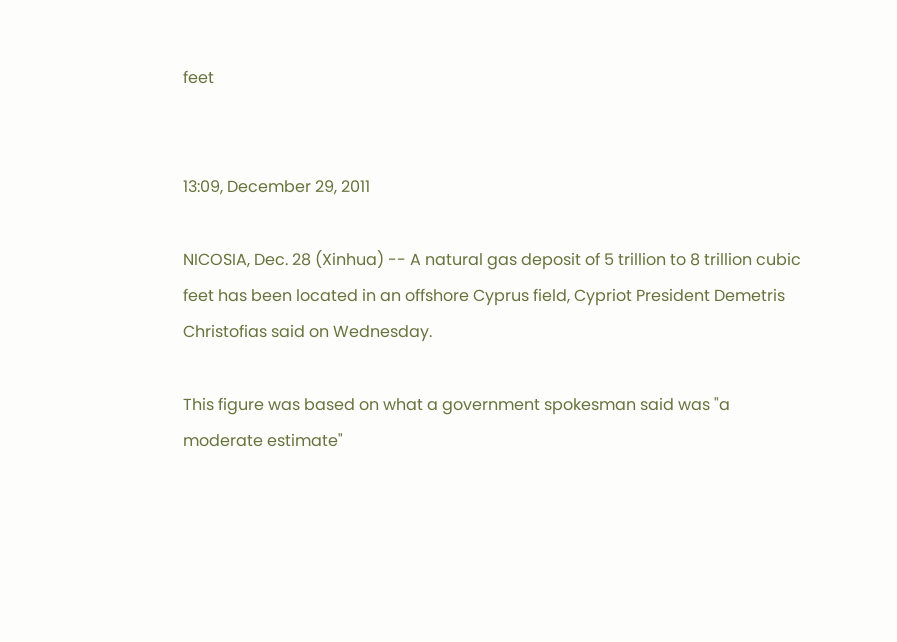feet


13:09, December 29, 2011

NICOSIA, Dec. 28 (Xinhua) -- A natural gas deposit of 5 trillion to 8 trillion cubic feet has been located in an offshore Cyprus field, Cypriot President Demetris Christofias said on Wednesday.

This figure was based on what a government spokesman said was "a moderate estimate"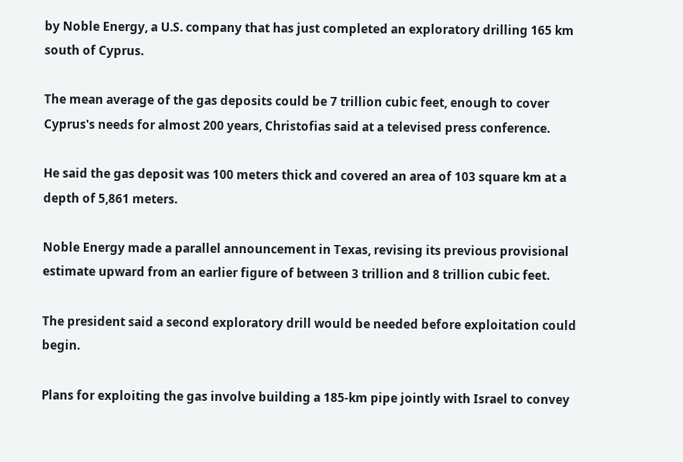by Noble Energy, a U.S. company that has just completed an exploratory drilling 165 km south of Cyprus.

The mean average of the gas deposits could be 7 trillion cubic feet, enough to cover Cyprus's needs for almost 200 years, Christofias said at a televised press conference.

He said the gas deposit was 100 meters thick and covered an area of 103 square km at a depth of 5,861 meters.

Noble Energy made a parallel announcement in Texas, revising its previous provisional estimate upward from an earlier figure of between 3 trillion and 8 trillion cubic feet.

The president said a second exploratory drill would be needed before exploitation could begin.

Plans for exploiting the gas involve building a 185-km pipe jointly with Israel to convey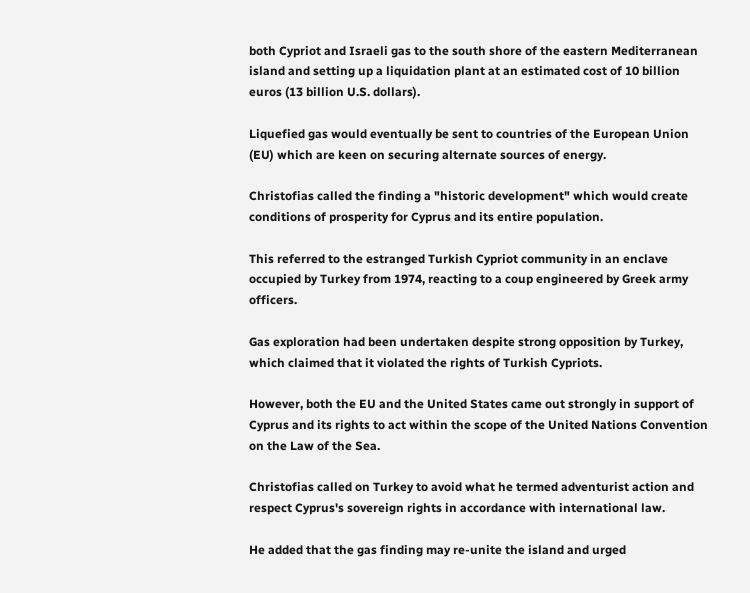both Cypriot and Israeli gas to the south shore of the eastern Mediterranean island and setting up a liquidation plant at an estimated cost of 10 billion euros (13 billion U.S. dollars).

Liquefied gas would eventually be sent to countries of the European Union (EU) which are keen on securing alternate sources of energy.

Christofias called the finding a "historic development" which would create conditions of prosperity for Cyprus and its entire population.

This referred to the estranged Turkish Cypriot community in an enclave occupied by Turkey from 1974, reacting to a coup engineered by Greek army officers.

Gas exploration had been undertaken despite strong opposition by Turkey, which claimed that it violated the rights of Turkish Cypriots.

However, both the EU and the United States came out strongly in support of Cyprus and its rights to act within the scope of the United Nations Convention on the Law of the Sea.

Christofias called on Turkey to avoid what he termed adventurist action and respect Cyprus's sovereign rights in accordance with international law.

He added that the gas finding may re-unite the island and urged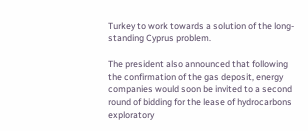Turkey to work towards a solution of the long-standing Cyprus problem.

The president also announced that following the confirmation of the gas deposit, energy companies would soon be invited to a second round of bidding for the lease of hydrocarbons exploratory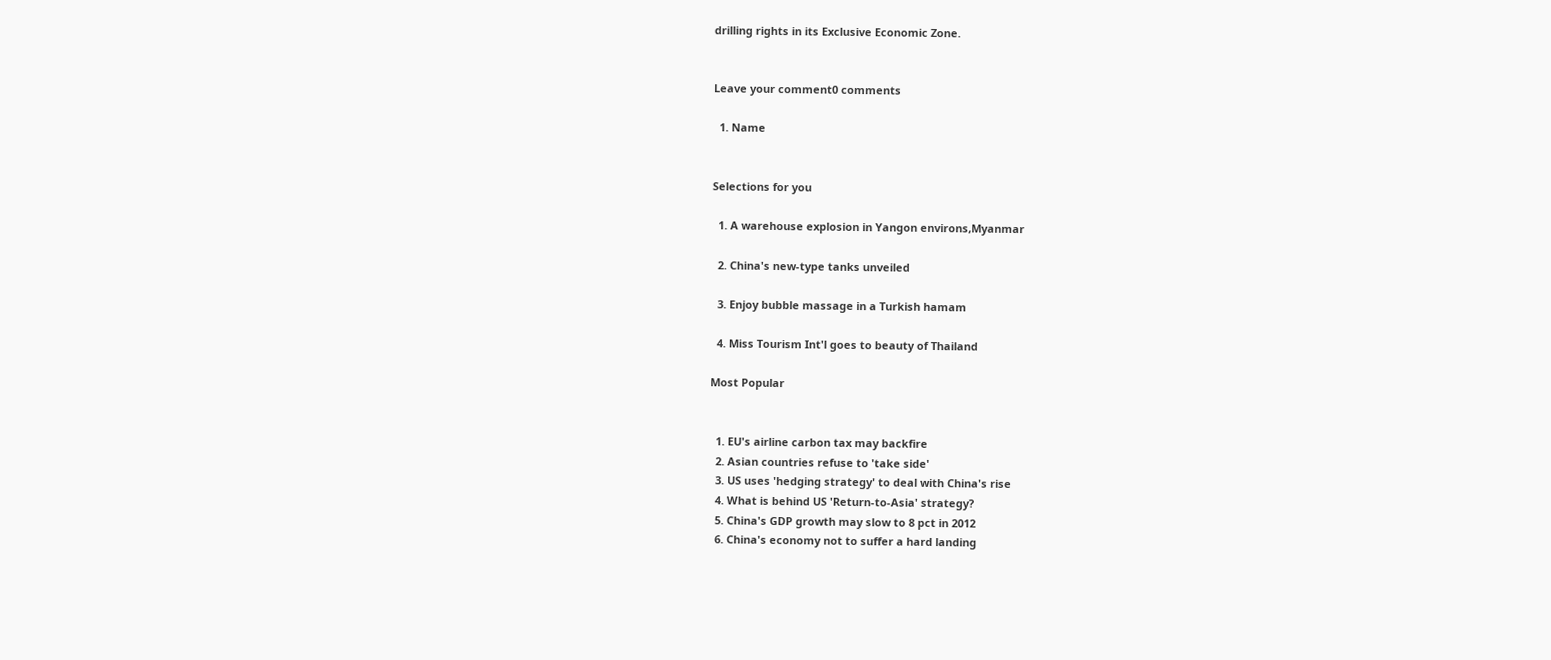drilling rights in its Exclusive Economic Zone.


Leave your comment0 comments

  1. Name


Selections for you

  1. A warehouse explosion in Yangon environs,Myanmar

  2. China's new-type tanks unveiled

  3. Enjoy bubble massage in a Turkish hamam

  4. Miss Tourism Int'l goes to beauty of Thailand

Most Popular


  1. EU's airline carbon tax may backfire
  2. Asian countries refuse to 'take side'
  3. US uses 'hedging strategy' to deal with China's rise
  4. What is behind US 'Return-to-Asia' strategy?
  5. China's GDP growth may slow to 8 pct in 2012
  6. China's economy not to suffer a hard landing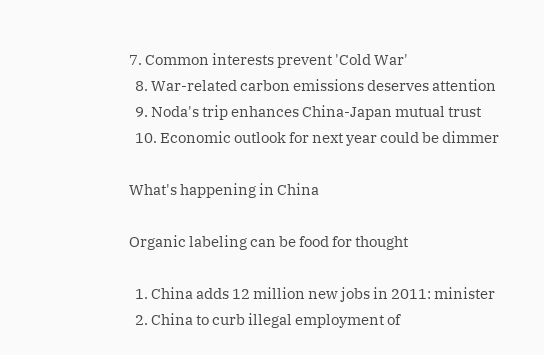7. Common interests prevent 'Cold War'
  8. War-related carbon emissions deserves attention
  9. Noda's trip enhances China-Japan mutual trust
  10. Economic outlook for next year could be dimmer

What's happening in China

Organic labeling can be food for thought

  1. China adds 12 million new jobs in 2011: minister
  2. China to curb illegal employment of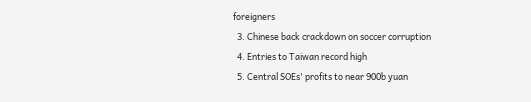foreigners
  3. Chinese back crackdown on soccer corruption
  4. Entries to Taiwan record high
  5. Central SOEs' profits to near 900b yuan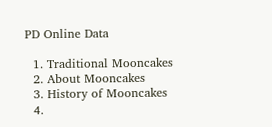PD Online Data

  1. Traditional Mooncakes
  2. About Mooncakes
  3. History of Mooncakes
  4.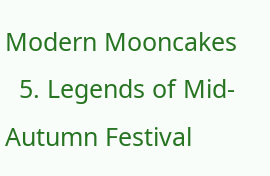Modern Mooncakes
  5. Legends of Mid-Autumn Festival